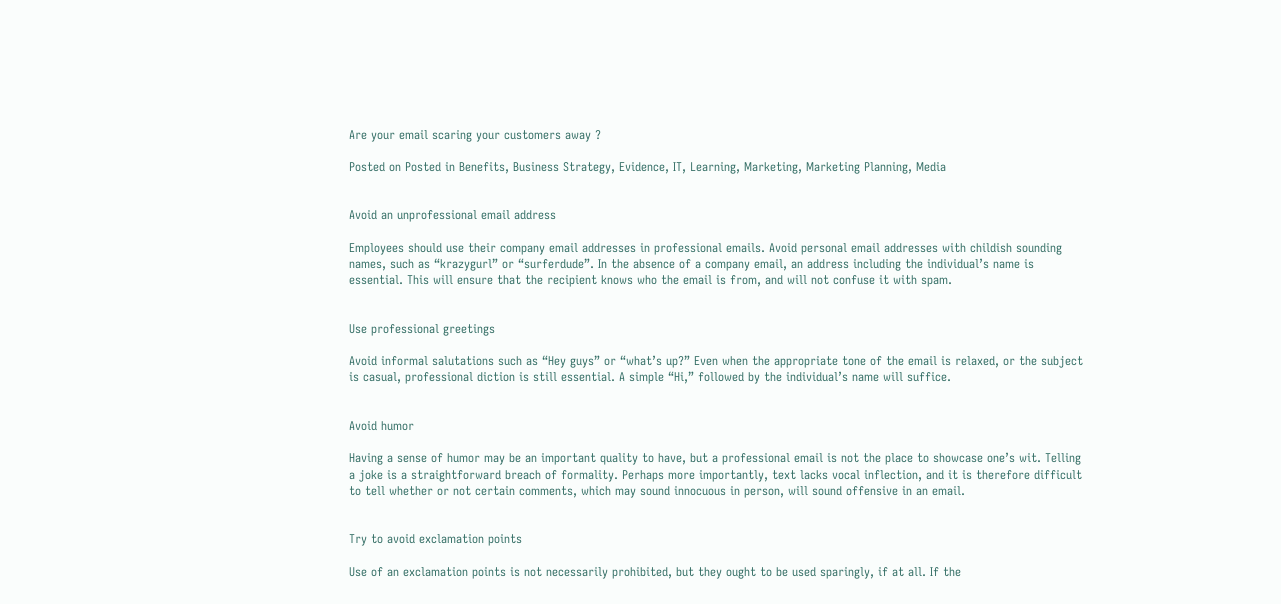Are your email scaring your customers away ?

Posted on Posted in Benefits, Business Strategy, Evidence, IT, Learning, Marketing, Marketing Planning, Media


Avoid an unprofessional email address

Employees should use their company email addresses in professional emails. Avoid personal email addresses with childish sounding names, such as “krazygurl” or “surferdude”. In the absence of a company email, an address including the individual’s name is essential. This will ensure that the recipient knows who the email is from, and will not confuse it with spam.


Use professional greetings

Avoid informal salutations such as “Hey guys” or “what’s up?” Even when the appropriate tone of the email is relaxed, or the subject is casual, professional diction is still essential. A simple “Hi,” followed by the individual’s name will suffice.


Avoid humor

Having a sense of humor may be an important quality to have, but a professional email is not the place to showcase one’s wit. Telling a joke is a straightforward breach of formality. Perhaps more importantly, text lacks vocal inflection, and it is therefore difficult to tell whether or not certain comments, which may sound innocuous in person, will sound offensive in an email.


Try to avoid exclamation points

Use of an exclamation points is not necessarily prohibited, but they ought to be used sparingly, if at all. If the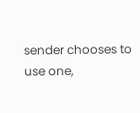sender chooses to use one,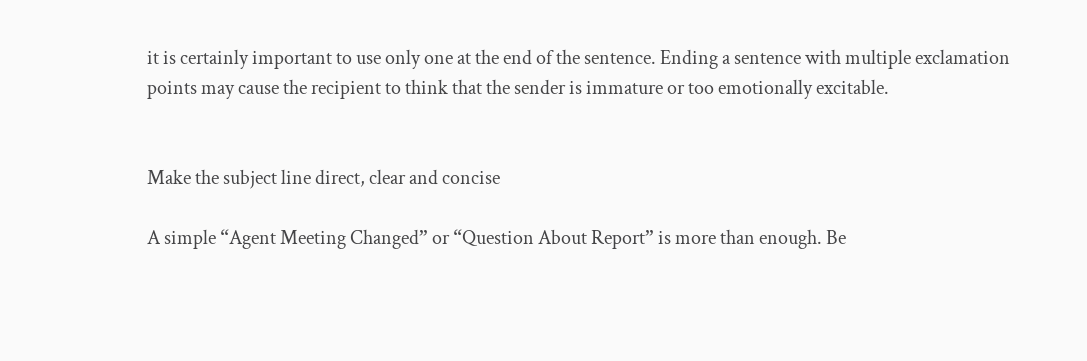it is certainly important to use only one at the end of the sentence. Ending a sentence with multiple exclamation points may cause the recipient to think that the sender is immature or too emotionally excitable.


Make the subject line direct, clear and concise

A simple “Agent Meeting Changed” or “Question About Report” is more than enough. Be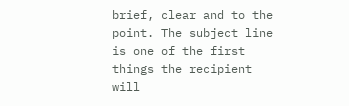brief, clear and to the point. The subject line is one of the first things the recipient will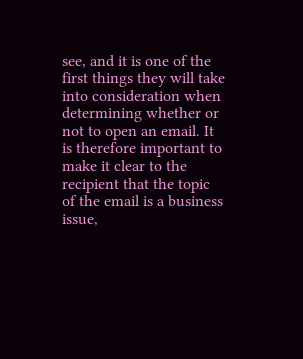see, and it is one of the first things they will take into consideration when determining whether or not to open an email. It is therefore important to make it clear to the recipient that the topic of the email is a business issue,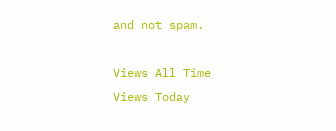and not spam.

Views All Time
Views Today